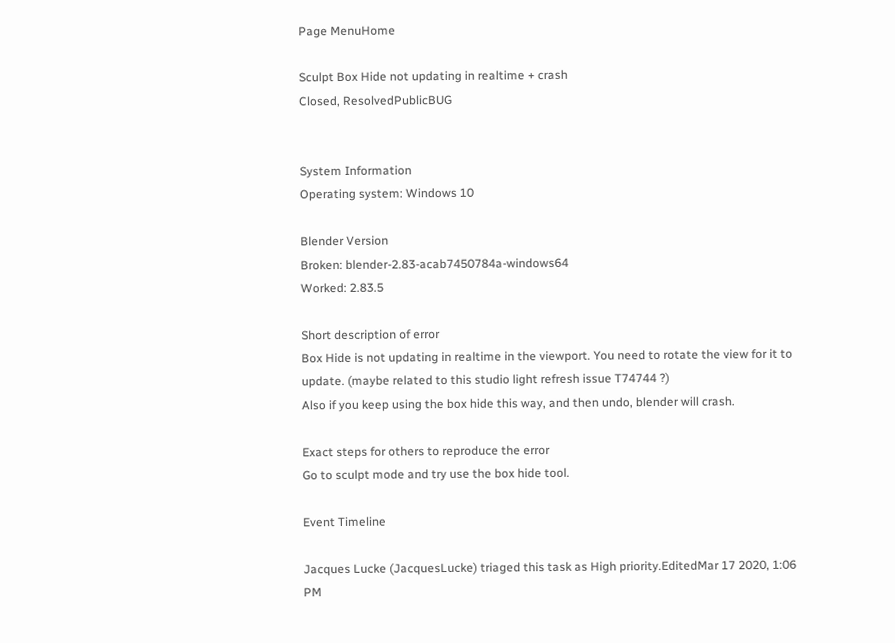Page MenuHome

Sculpt Box Hide not updating in realtime + crash
Closed, ResolvedPublicBUG


System Information
Operating system: Windows 10

Blender Version
Broken: blender-2.83-acab7450784a-windows64
Worked: 2.83.5

Short description of error
Box Hide is not updating in realtime in the viewport. You need to rotate the view for it to update. (maybe related to this studio light refresh issue T74744 ?)
Also if you keep using the box hide this way, and then undo, blender will crash.

Exact steps for others to reproduce the error
Go to sculpt mode and try use the box hide tool.

Event Timeline

Jacques Lucke (JacquesLucke) triaged this task as High priority.EditedMar 17 2020, 1:06 PM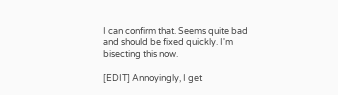I can confirm that. Seems quite bad and should be fixed quickly. I'm bisecting this now.

[EDIT] Annoyingly, I get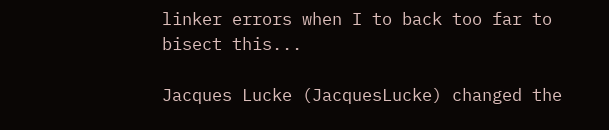linker errors when I to back too far to bisect this...

Jacques Lucke (JacquesLucke) changed the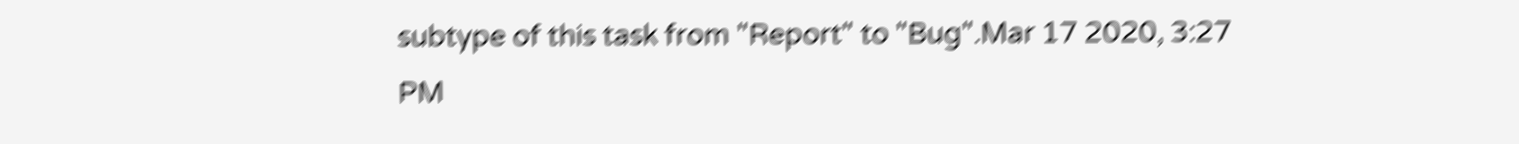subtype of this task from "Report" to "Bug".Mar 17 2020, 3:27 PM